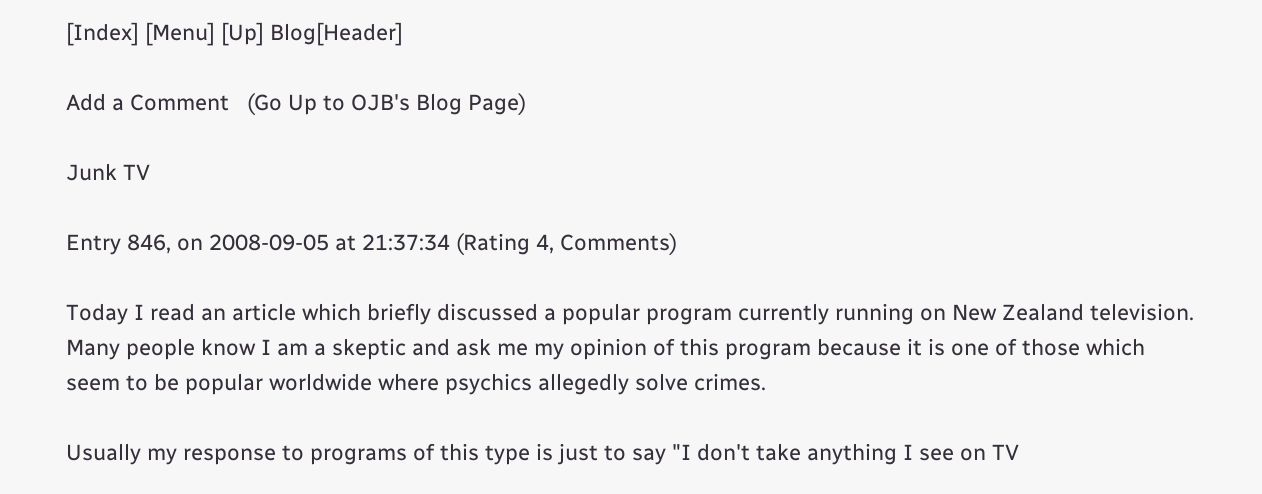[Index] [Menu] [Up] Blog[Header]

Add a Comment   (Go Up to OJB's Blog Page)

Junk TV

Entry 846, on 2008-09-05 at 21:37:34 (Rating 4, Comments)

Today I read an article which briefly discussed a popular program currently running on New Zealand television. Many people know I am a skeptic and ask me my opinion of this program because it is one of those which seem to be popular worldwide where psychics allegedly solve crimes.

Usually my response to programs of this type is just to say "I don't take anything I see on TV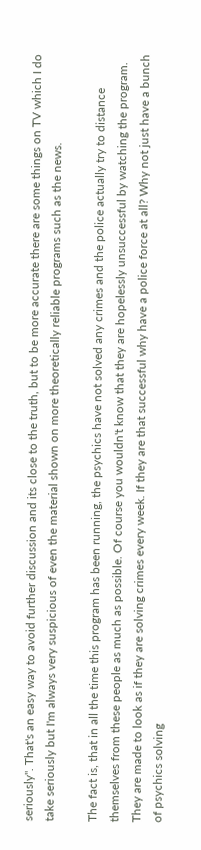seriously". That's an easy way to avoid further discussion and its close to the truth, but to be more accurate there are some things on TV which I do take seriously but I'm always very suspicious of even the material shown on more theoretically reliable programs such as the news.

The fact is, that in all the time this program has been running, the psychics have not solved any crimes and the police actually try to distance themselves from these people as much as possible. Of course you wouldn't know that they are hopelessly unsuccessful by watching the program. They are made to look as if they are solving crimes every week. If they are that successful why have a police force at all? Why not just have a bunch of psychics solving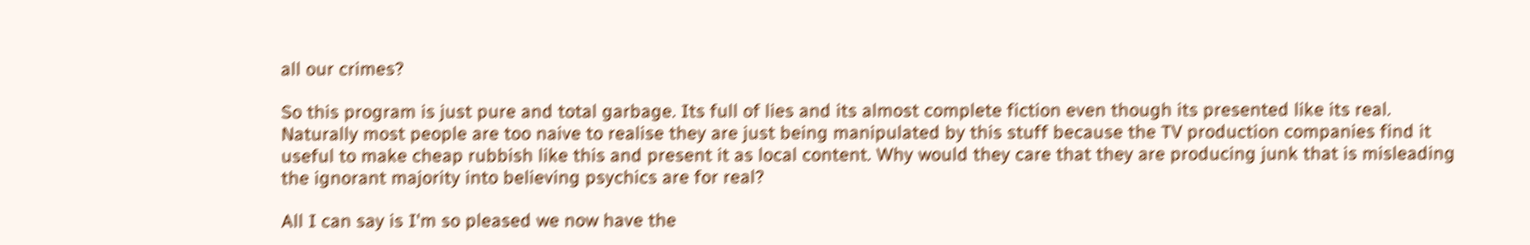all our crimes?

So this program is just pure and total garbage. Its full of lies and its almost complete fiction even though its presented like its real. Naturally most people are too naive to realise they are just being manipulated by this stuff because the TV production companies find it useful to make cheap rubbish like this and present it as local content. Why would they care that they are producing junk that is misleading the ignorant majority into believing psychics are for real?

All I can say is I'm so pleased we now have the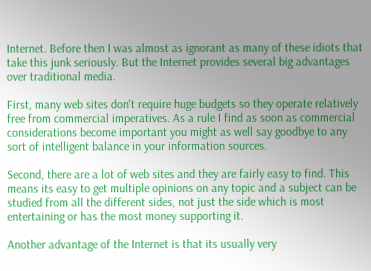Internet. Before then I was almost as ignorant as many of these idiots that take this junk seriously. But the Internet provides several big advantages over traditional media.

First, many web sites don't require huge budgets so they operate relatively free from commercial imperatives. As a rule I find as soon as commercial considerations become important you might as well say goodbye to any sort of intelligent balance in your information sources.

Second, there are a lot of web sites and they are fairly easy to find. This means its easy to get multiple opinions on any topic and a subject can be studied from all the different sides, not just the side which is most entertaining or has the most money supporting it.

Another advantage of the Internet is that its usually very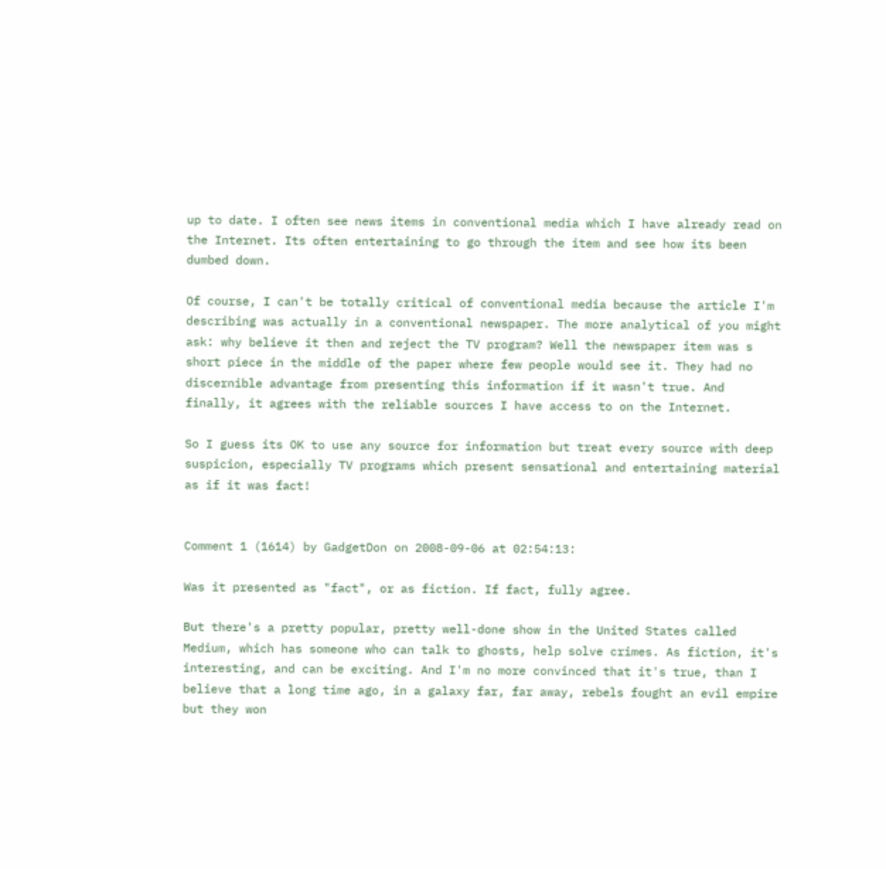up to date. I often see news items in conventional media which I have already read on the Internet. Its often entertaining to go through the item and see how its been dumbed down.

Of course, I can't be totally critical of conventional media because the article I'm describing was actually in a conventional newspaper. The more analytical of you might ask: why believe it then and reject the TV program? Well the newspaper item was s short piece in the middle of the paper where few people would see it. They had no discernible advantage from presenting this information if it wasn't true. And finally, it agrees with the reliable sources I have access to on the Internet.

So I guess its OK to use any source for information but treat every source with deep suspicion, especially TV programs which present sensational and entertaining material as if it was fact!


Comment 1 (1614) by GadgetDon on 2008-09-06 at 02:54:13:

Was it presented as "fact", or as fiction. If fact, fully agree.

But there's a pretty popular, pretty well-done show in the United States called Medium, which has someone who can talk to ghosts, help solve crimes. As fiction, it's interesting, and can be exciting. And I'm no more convinced that it's true, than I believe that a long time ago, in a galaxy far, far away, rebels fought an evil empire but they won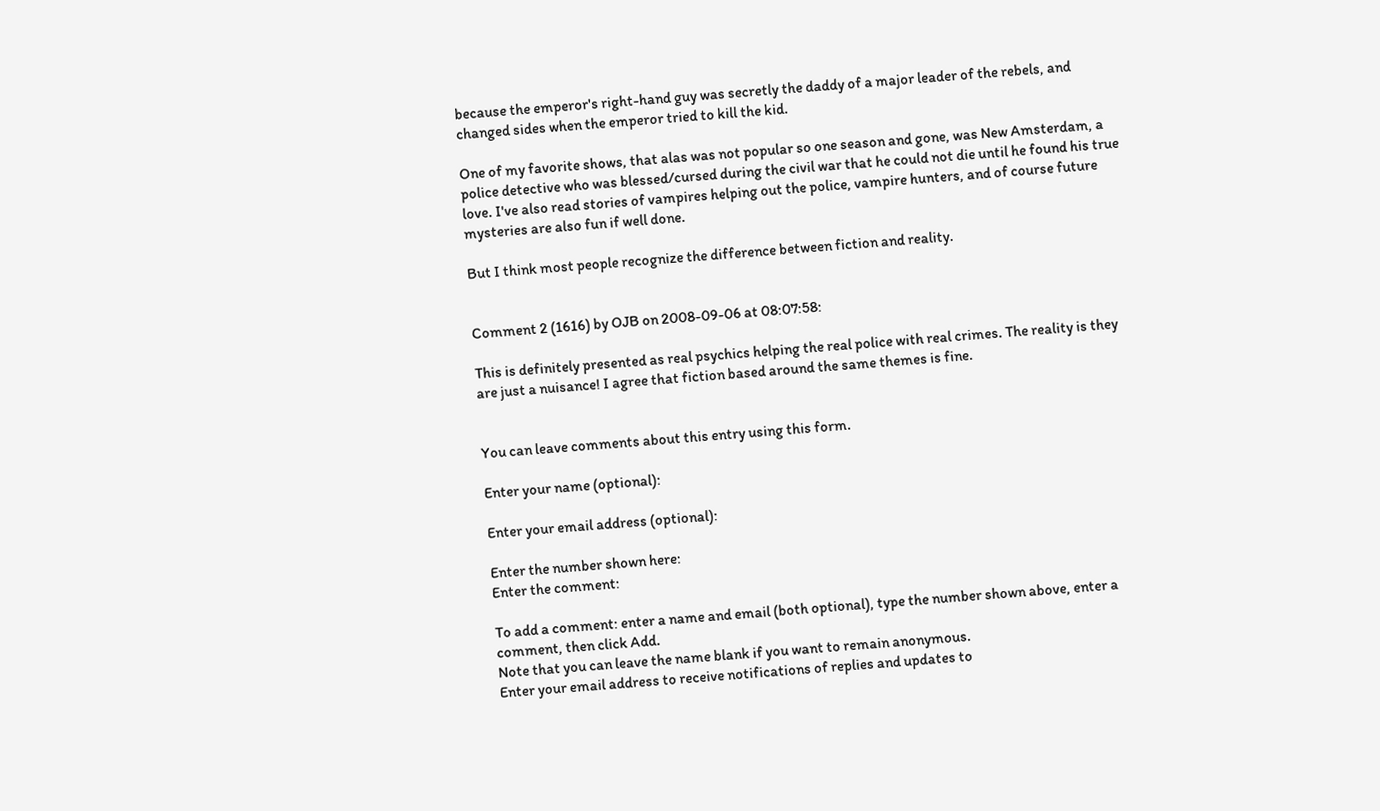because the emperor's right-hand guy was secretly the daddy of a major leader of the rebels, and changed sides when the emperor tried to kill the kid.

One of my favorite shows, that alas was not popular so one season and gone, was New Amsterdam, a police detective who was blessed/cursed during the civil war that he could not die until he found his true love. I've also read stories of vampires helping out the police, vampire hunters, and of course future mysteries are also fun if well done.

But I think most people recognize the difference between fiction and reality.


Comment 2 (1616) by OJB on 2008-09-06 at 08:07:58:

This is definitely presented as real psychics helping the real police with real crimes. The reality is they are just a nuisance! I agree that fiction based around the same themes is fine.


You can leave comments about this entry using this form.

Enter your name (optional):

Enter your email address (optional):

Enter the number shown here:
Enter the comment:

To add a comment: enter a name and email (both optional), type the number shown above, enter a comment, then click Add.
Note that you can leave the name blank if you want to remain anonymous.
Enter your email address to receive notifications of replies and updates to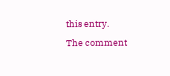this entry.
The comment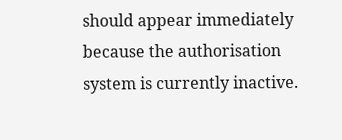should appear immediately because the authorisation system is currently inactive.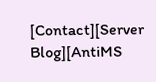[Contact][Server Blog][AntiMS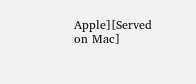Apple][Served on Mac]